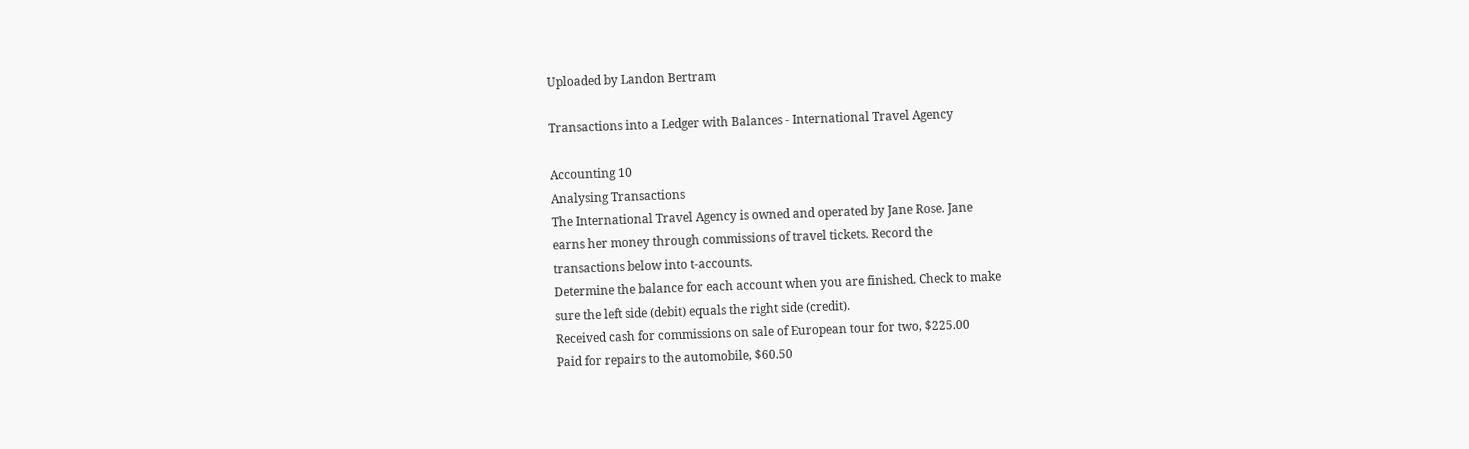Uploaded by Landon Bertram

Transactions into a Ledger with Balances - International Travel Agency

Accounting 10
Analysing Transactions
The International Travel Agency is owned and operated by Jane Rose. Jane
earns her money through commissions of travel tickets. Record the
transactions below into t-accounts.
Determine the balance for each account when you are finished. Check to make
sure the left side (debit) equals the right side (credit).
Received cash for commissions on sale of European tour for two, $225.00
Paid for repairs to the automobile, $60.50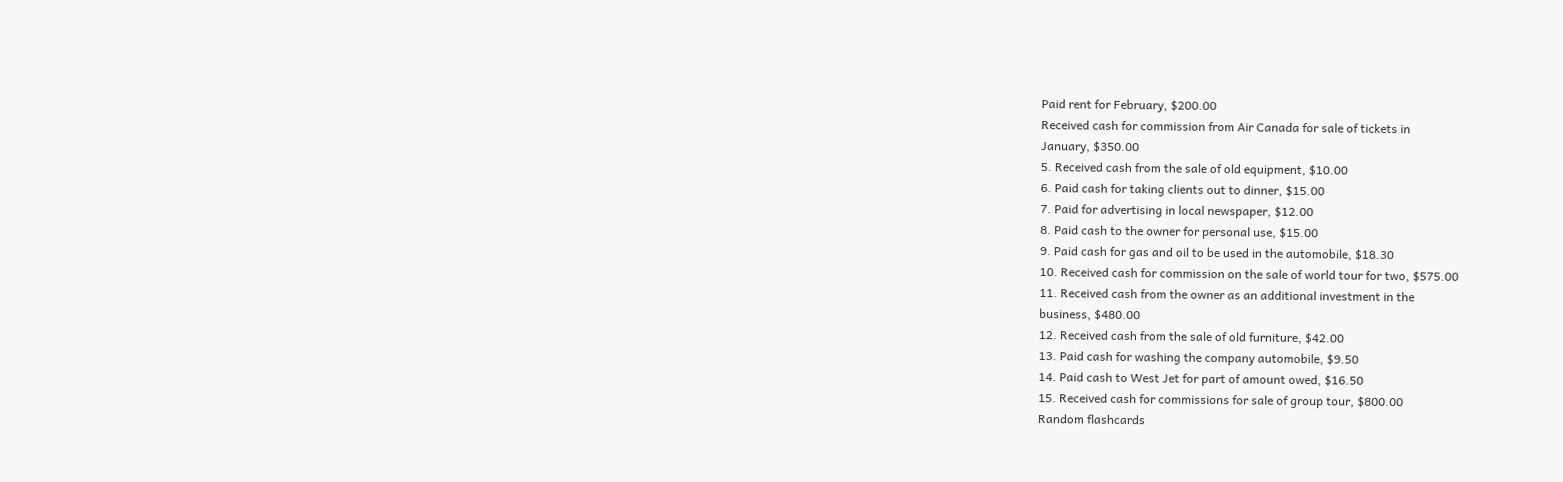Paid rent for February, $200.00
Received cash for commission from Air Canada for sale of tickets in
January, $350.00
5. Received cash from the sale of old equipment, $10.00
6. Paid cash for taking clients out to dinner, $15.00
7. Paid for advertising in local newspaper, $12.00
8. Paid cash to the owner for personal use, $15.00
9. Paid cash for gas and oil to be used in the automobile, $18.30
10. Received cash for commission on the sale of world tour for two, $575.00
11. Received cash from the owner as an additional investment in the
business, $480.00
12. Received cash from the sale of old furniture, $42.00
13. Paid cash for washing the company automobile, $9.50
14. Paid cash to West Jet for part of amount owed, $16.50
15. Received cash for commissions for sale of group tour, $800.00
Random flashcards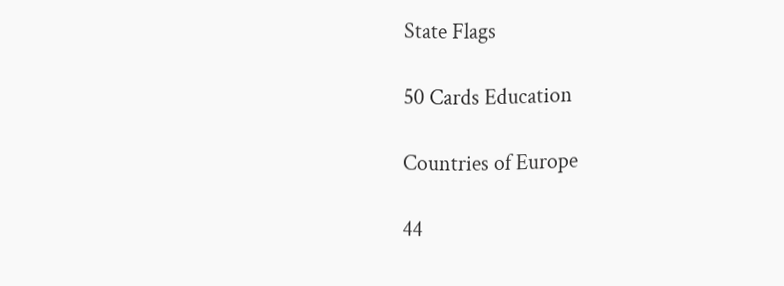State Flags

50 Cards Education

Countries of Europe

44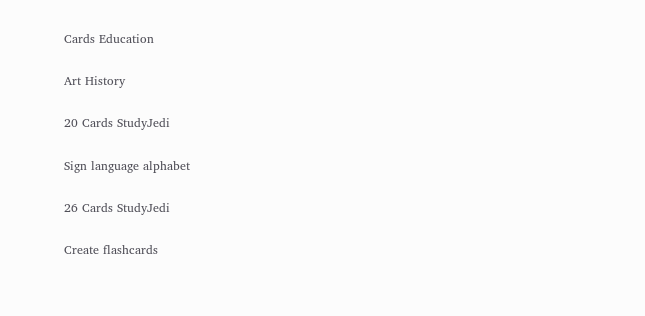Cards Education

Art History

20 Cards StudyJedi

Sign language alphabet

26 Cards StudyJedi

Create flashcards